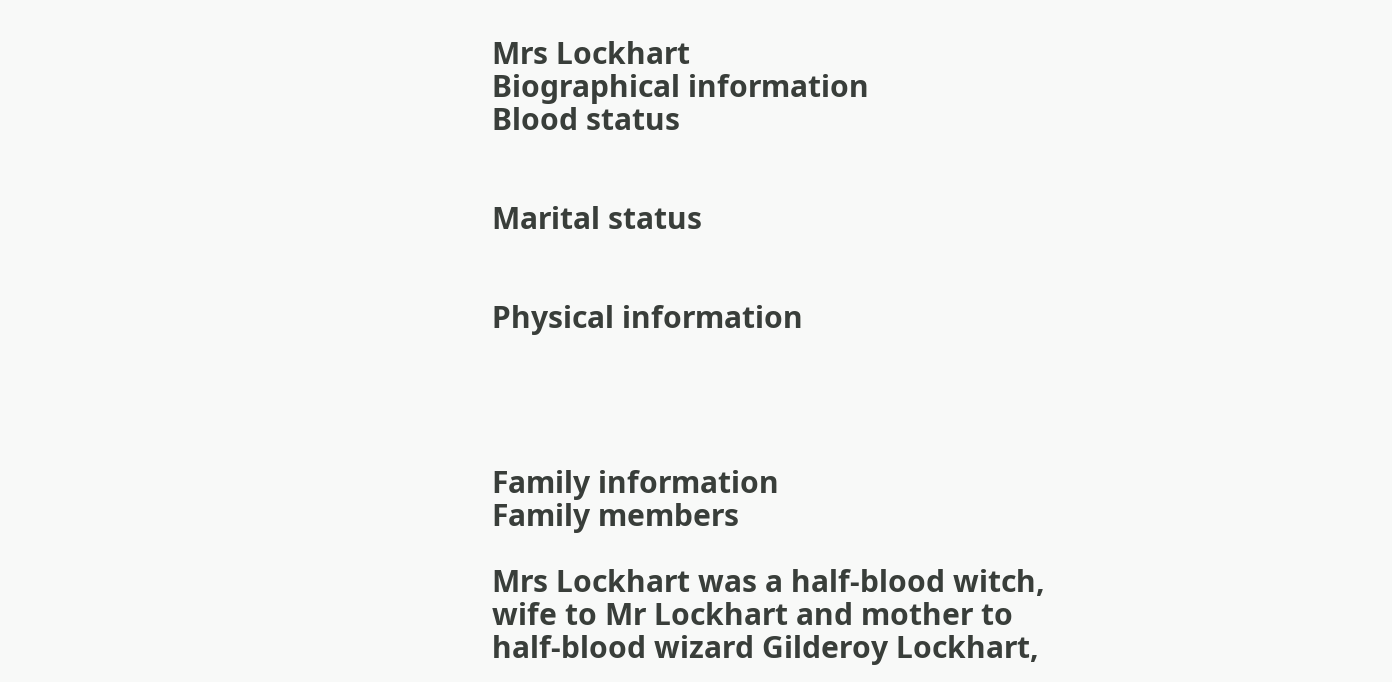Mrs Lockhart
Biographical information
Blood status


Marital status


Physical information




Family information
Family members

Mrs Lockhart was a half-blood witch, wife to Mr Lockhart and mother to half-blood wizard Gilderoy Lockhart,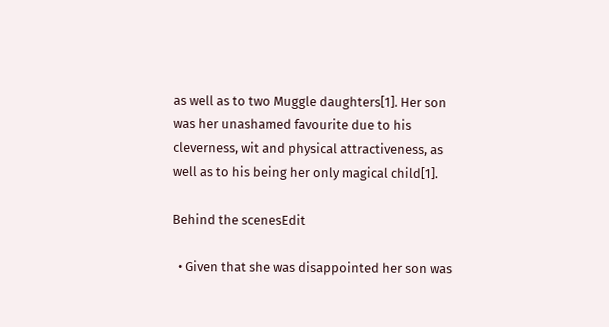as well as to two Muggle daughters[1]. Her son was her unashamed favourite due to his cleverness, wit and physical attractiveness, as well as to his being her only magical child[1].

Behind the scenesEdit

  • Given that she was disappointed her son was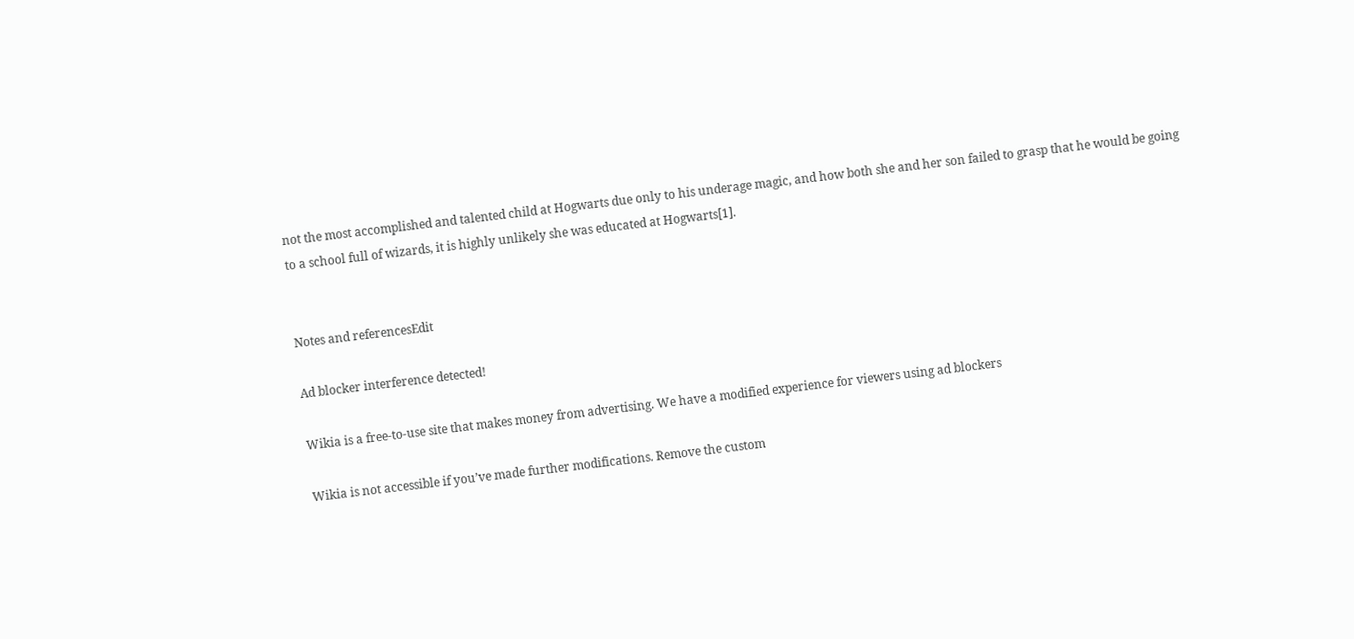not the most accomplished and talented child at Hogwarts due only to his underage magic, and how both she and her son failed to grasp that he would be going to a school full of wizards, it is highly unlikely she was educated at Hogwarts[1].


Notes and referencesEdit

Ad blocker interference detected!

Wikia is a free-to-use site that makes money from advertising. We have a modified experience for viewers using ad blockers

Wikia is not accessible if you’ve made further modifications. Remove the custom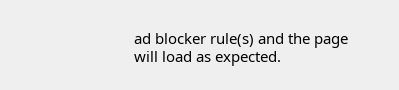ad blocker rule(s) and the page will load as expected.